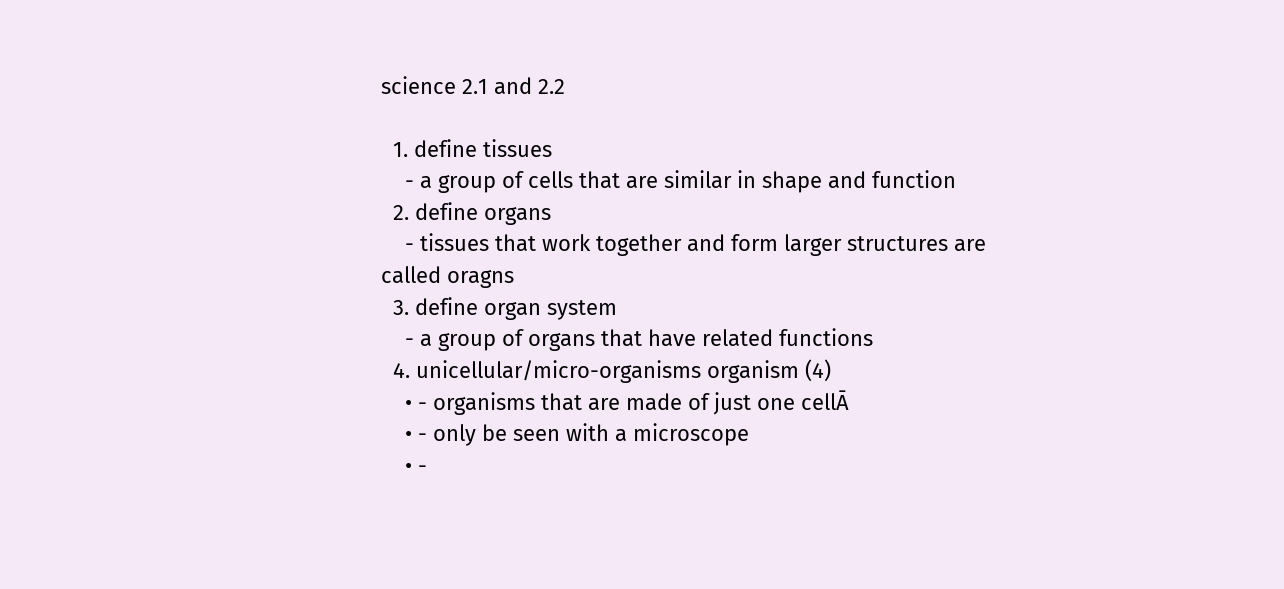science 2.1 and 2.2

  1. define tissues
    - a group of cells that are similar in shape and function
  2. define organs
    - tissues that work together and form larger structures are called oragns
  3. define organ system
    - a group of organs that have related functions
  4. unicellular/micro-organisms organism (4)
    • - organisms that are made of just one cellĀ
    • - only be seen with a microscope
    • -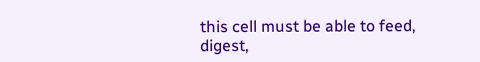this cell must be able to feed, digest,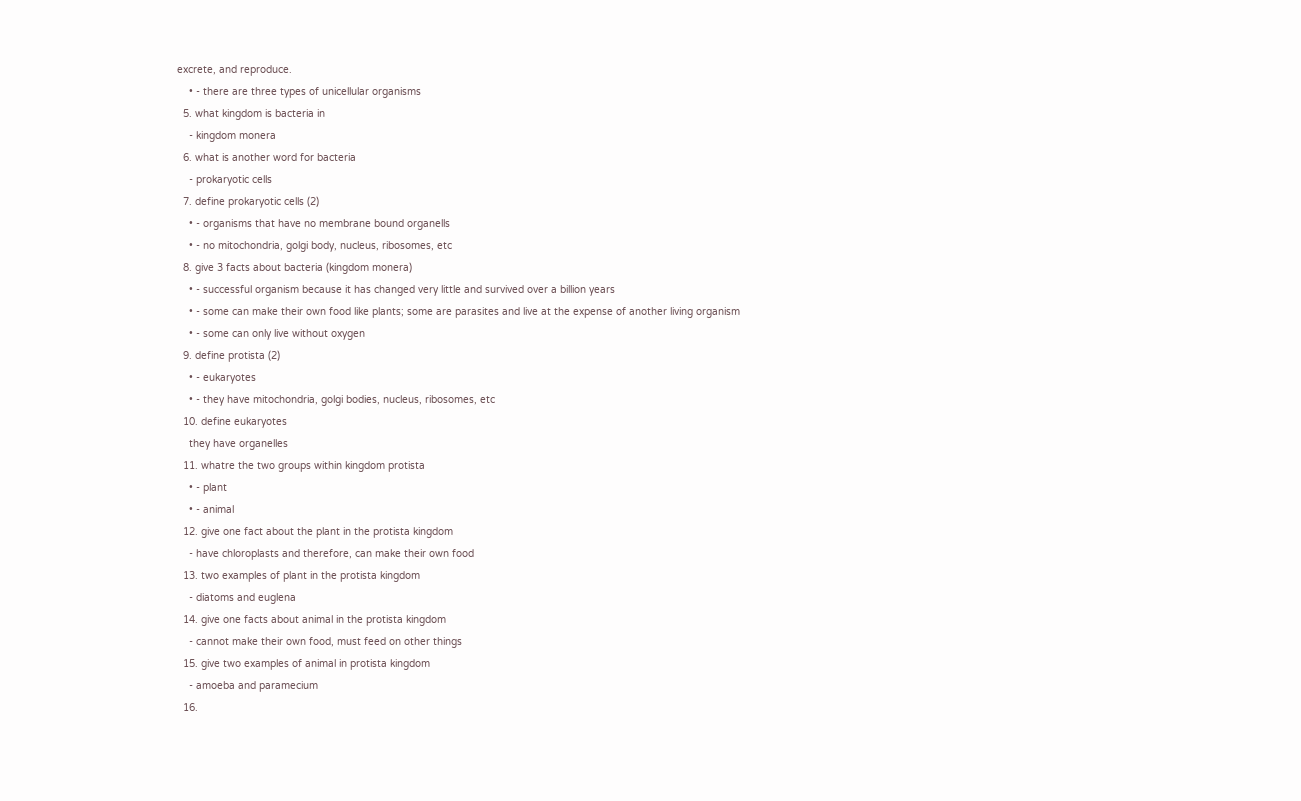excrete, and reproduce.
    • - there are three types of unicellular organisms
  5. what kingdom is bacteria in
    - kingdom monera
  6. what is another word for bacteria
    - prokaryotic cells
  7. define prokaryotic cells (2)
    • - organisms that have no membrane bound organells
    • - no mitochondria, golgi body, nucleus, ribosomes, etc
  8. give 3 facts about bacteria (kingdom monera)
    • - successful organism because it has changed very little and survived over a billion years
    • - some can make their own food like plants; some are parasites and live at the expense of another living organism
    • - some can only live without oxygen
  9. define protista (2)
    • - eukaryotes
    • - they have mitochondria, golgi bodies, nucleus, ribosomes, etc
  10. define eukaryotes
    they have organelles
  11. whatre the two groups within kingdom protista
    • - plant
    • - animal
  12. give one fact about the plant in the protista kingdom
    - have chloroplasts and therefore, can make their own food
  13. two examples of plant in the protista kingdom
    - diatoms and euglena
  14. give one facts about animal in the protista kingdom
    - cannot make their own food, must feed on other things
  15. give two examples of animal in protista kingdom
    - amoeba and paramecium
  16.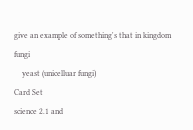give an example of something's that in kingdom fungi
    yeast (unicelluar fungi)
Card Set
science 2.1 and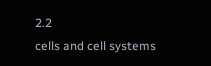2.2
cells and cell systems